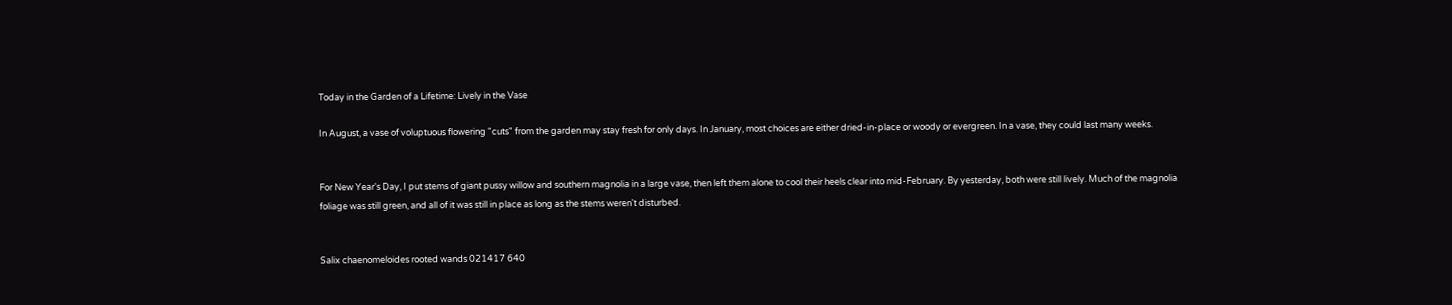Today in the Garden of a Lifetime: Lively in the Vase

In August, a vase of voluptuous flowering "cuts" from the garden may stay fresh for only days. In January, most choices are either dried-in-place or woody or evergreen. In a vase, they could last many weeks.


For New Year's Day, I put stems of giant pussy willow and southern magnolia in a large vase, then left them alone to cool their heels clear into mid-February. By yesterday, both were still lively. Much of the magnolia foliage was still green, and all of it was still in place as long as the stems weren't disturbed.


Salix chaenomeloides rooted wands 021417 640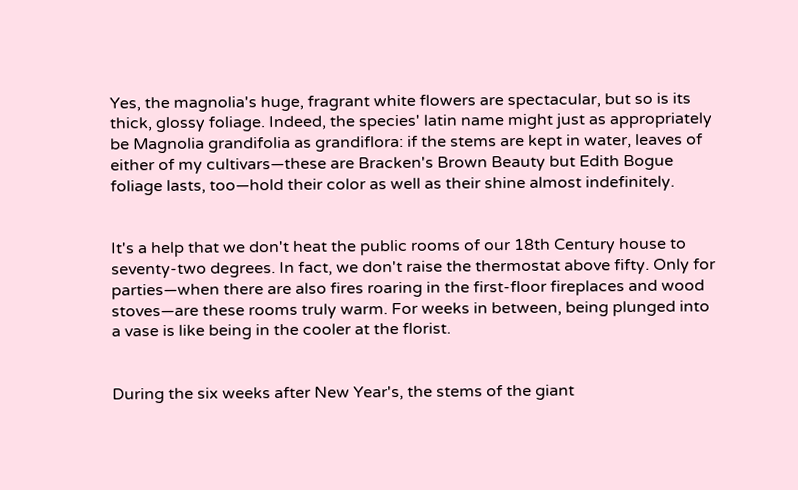Yes, the magnolia's huge, fragrant white flowers are spectacular, but so is its thick, glossy foliage. Indeed, the species' latin name might just as appropriately be Magnolia grandifolia as grandiflora: if the stems are kept in water, leaves of either of my cultivars—these are Bracken's Brown Beauty but Edith Bogue foliage lasts, too—hold their color as well as their shine almost indefinitely.


It's a help that we don't heat the public rooms of our 18th Century house to seventy-two degrees. In fact, we don't raise the thermostat above fifty. Only for parties—when there are also fires roaring in the first-floor fireplaces and wood stoves—are these rooms truly warm. For weeks in between, being plunged into a vase is like being in the cooler at the florist.


During the six weeks after New Year's, the stems of the giant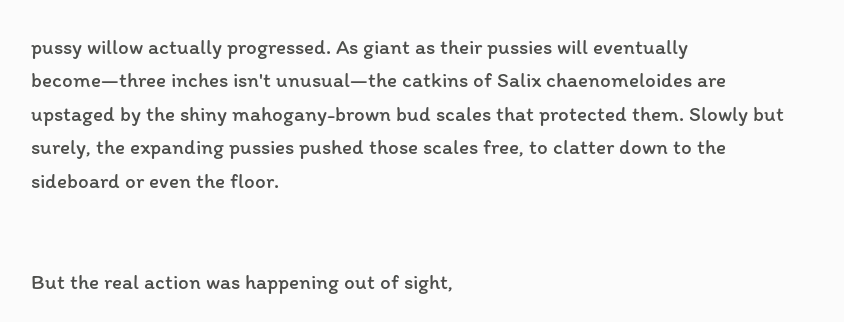pussy willow actually progressed. As giant as their pussies will eventually become—three inches isn't unusual—the catkins of Salix chaenomeloides are upstaged by the shiny mahogany-brown bud scales that protected them. Slowly but surely, the expanding pussies pushed those scales free, to clatter down to the sideboard or even the floor.


But the real action was happening out of sight,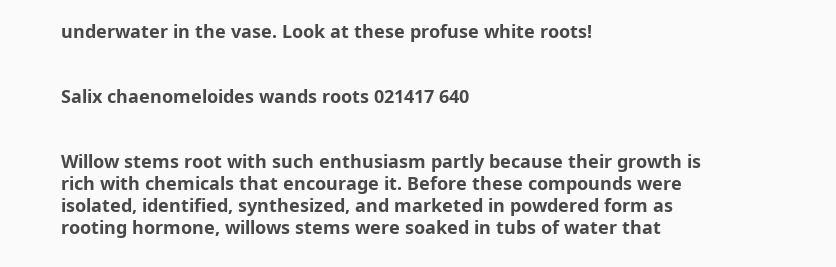underwater in the vase. Look at these profuse white roots!


Salix chaenomeloides wands roots 021417 640


Willow stems root with such enthusiasm partly because their growth is rich with chemicals that encourage it. Before these compounds were isolated, identified, synthesized, and marketed in powdered form as rooting hormone, willows stems were soaked in tubs of water that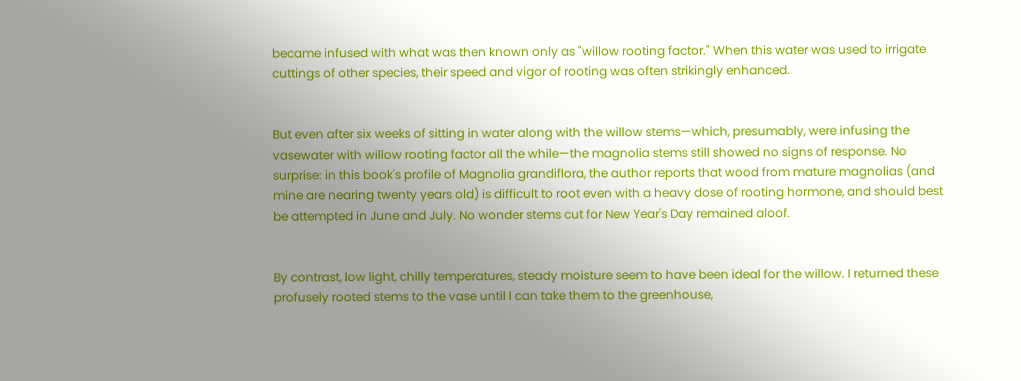became infused with what was then known only as "willow rooting factor." When this water was used to irrigate cuttings of other species, their speed and vigor of rooting was often strikingly enhanced.


But even after six weeks of sitting in water along with the willow stems—which, presumably, were infusing the vasewater with willow rooting factor all the while—the magnolia stems still showed no signs of response. No surprise: in this book's profile of Magnolia grandiflora, the author reports that wood from mature magnolias (and mine are nearing twenty years old) is difficult to root even with a heavy dose of rooting hormone, and should best be attempted in June and July. No wonder stems cut for New Year's Day remained aloof.


By contrast, low light, chilly temperatures, steady moisture seem to have been ideal for the willow. I returned these profusely rooted stems to the vase until I can take them to the greenhouse,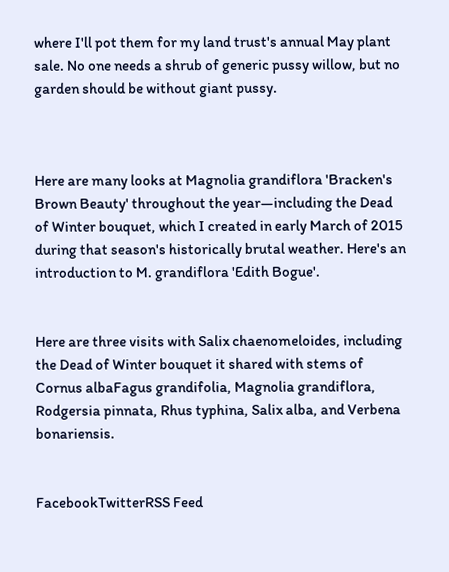where I'll pot them for my land trust's annual May plant sale. No one needs a shrub of generic pussy willow, but no garden should be without giant pussy.



Here are many looks at Magnolia grandiflora 'Bracken's Brown Beauty' throughout the year—including the Dead of Winter bouquet, which I created in early March of 2015 during that season's historically brutal weather. Here's an introduction to M. grandiflora 'Edith Bogue'.


Here are three visits with Salix chaenomeloides, including the Dead of Winter bouquet it shared with stems of Cornus albaFagus grandifolia, Magnolia grandiflora, Rodgersia pinnata, Rhus typhina, Salix alba, and Verbena bonariensis.


FacebookTwitterRSS Feed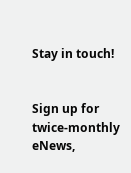Stay in touch!


Sign up for twice-monthly eNews,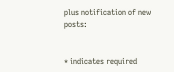plus notification of new posts:


* indicates required